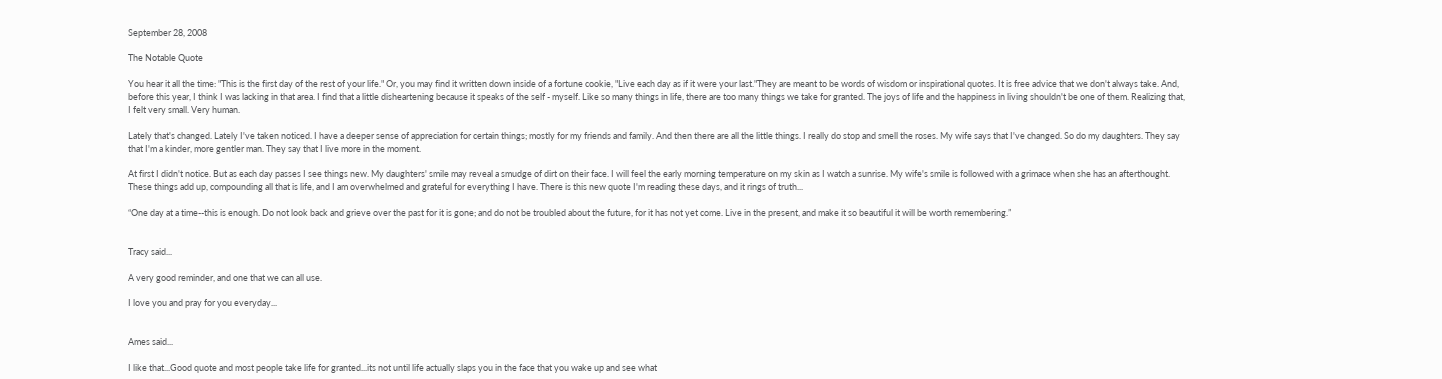September 28, 2008

The Notable Quote

You hear it all the time: "This is the first day of the rest of your life." Or, you may find it written down inside of a fortune cookie, "Live each day as if it were your last."They are meant to be words of wisdom or inspirational quotes. It is free advice that we don't always take. And, before this year, I think I was lacking in that area. I find that a little disheartening because it speaks of the self - myself. Like so many things in life, there are too many things we take for granted. The joys of life and the happiness in living shouldn't be one of them. Realizing that, I felt very small. Very human.

Lately that's changed. Lately I've taken noticed. I have a deeper sense of appreciation for certain things; mostly for my friends and family. And then there are all the little things. I really do stop and smell the roses. My wife says that I've changed. So do my daughters. They say that I'm a kinder, more gentler man. They say that I live more in the moment.

At first I didn't notice. But as each day passes I see things new. My daughters' smile may reveal a smudge of dirt on their face. I will feel the early morning temperature on my skin as I watch a sunrise. My wife's smile is followed with a grimace when she has an afterthought. These things add up, compounding all that is life, and I am overwhelmed and grateful for everything I have. There is this new quote I'm reading these days, and it rings of truth...

“One day at a time--this is enough. Do not look back and grieve over the past for it is gone; and do not be troubled about the future, for it has not yet come. Live in the present, and make it so beautiful it will be worth remembering.”


Tracy said...

A very good reminder, and one that we can all use.

I love you and pray for you everyday...


Ames said...

I like that...Good quote and most people take life for granted...its not until life actually slaps you in the face that you wake up and see what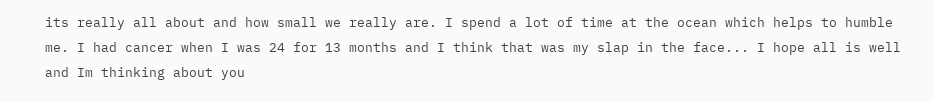its really all about and how small we really are. I spend a lot of time at the ocean which helps to humble me. I had cancer when I was 24 for 13 months and I think that was my slap in the face... I hope all is well and Im thinking about you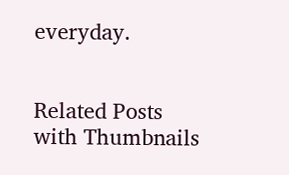everyday.


Related Posts with Thumbnails